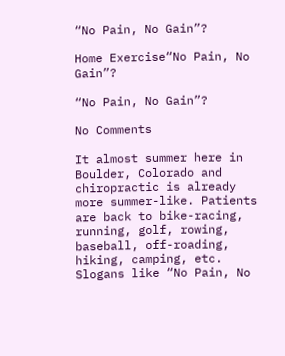“No Pain, No Gain”?

Home Exercise“No Pain, No Gain”?

“No Pain, No Gain”?

No Comments

It almost summer here in Boulder, Colorado and chiropractic is already more summer-like. Patients are back to bike-racing, running, golf, rowing, baseball, off-roading, hiking, camping, etc. Slogans like “No Pain, No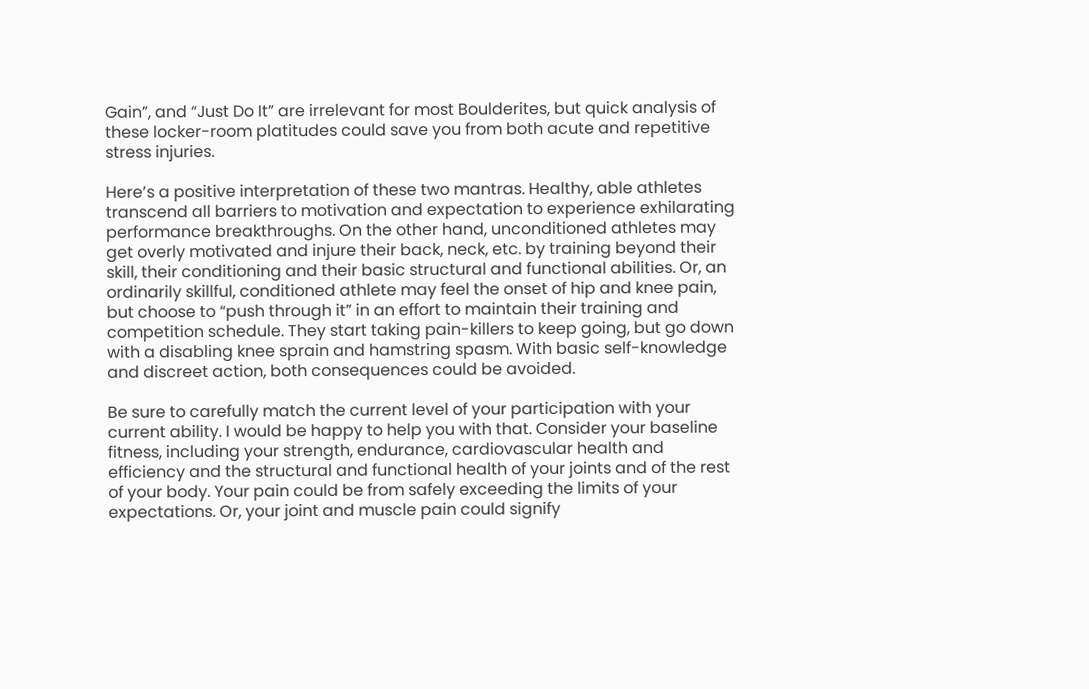Gain”, and “Just Do It” are irrelevant for most Boulderites, but quick analysis of these locker-room platitudes could save you from both acute and repetitive stress injuries.

Here’s a positive interpretation of these two mantras. Healthy, able athletes transcend all barriers to motivation and expectation to experience exhilarating performance breakthroughs. On the other hand, unconditioned athletes may get overly motivated and injure their back, neck, etc. by training beyond their skill, their conditioning and their basic structural and functional abilities. Or, an ordinarily skillful, conditioned athlete may feel the onset of hip and knee pain, but choose to “push through it” in an effort to maintain their training and competition schedule. They start taking pain-killers to keep going, but go down with a disabling knee sprain and hamstring spasm. With basic self-knowledge and discreet action, both consequences could be avoided.

Be sure to carefully match the current level of your participation with your current ability. I would be happy to help you with that. Consider your baseline fitness, including your strength, endurance, cardiovascular health and efficiency and the structural and functional health of your joints and of the rest of your body. Your pain could be from safely exceeding the limits of your expectations. Or, your joint and muscle pain could signify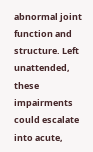abnormal joint function and structure. Left unattended, these impairments could escalate into acute,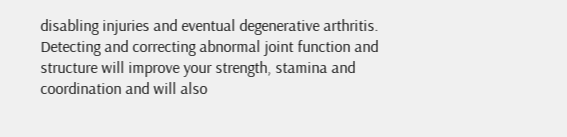disabling injuries and eventual degenerative arthritis. Detecting and correcting abnormal joint function and structure will improve your strength, stamina and coordination and will also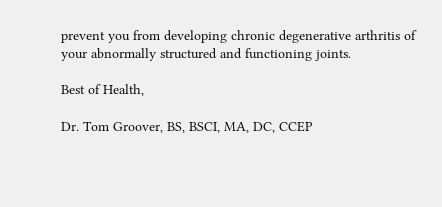prevent you from developing chronic degenerative arthritis of your abnormally structured and functioning joints.

Best of Health,

Dr. Tom Groover, BS, BSCI, MA, DC, CCEP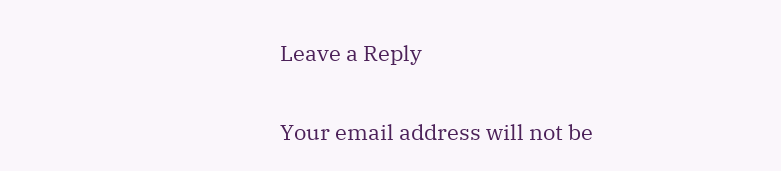Leave a Reply

Your email address will not be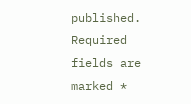published. Required fields are marked *